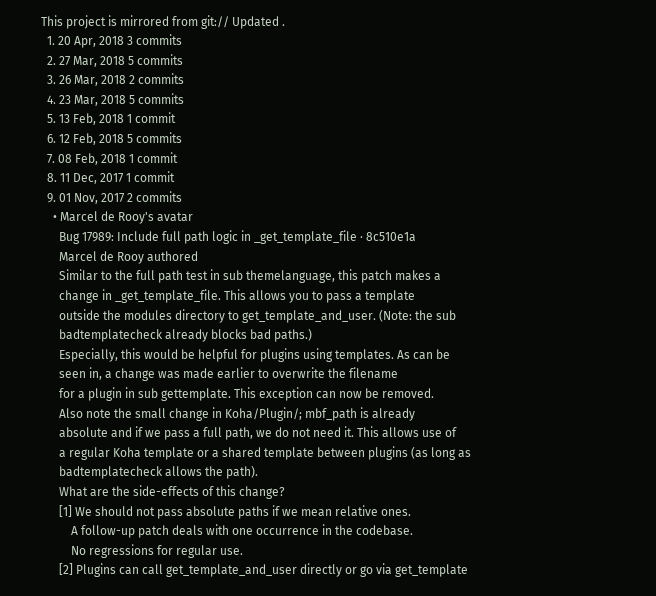This project is mirrored from git:// Updated .
  1. 20 Apr, 2018 3 commits
  2. 27 Mar, 2018 5 commits
  3. 26 Mar, 2018 2 commits
  4. 23 Mar, 2018 5 commits
  5. 13 Feb, 2018 1 commit
  6. 12 Feb, 2018 5 commits
  7. 08 Feb, 2018 1 commit
  8. 11 Dec, 2017 1 commit
  9. 01 Nov, 2017 2 commits
    • Marcel de Rooy's avatar
      Bug 17989: Include full path logic in _get_template_file · 8c510e1a
      Marcel de Rooy authored
      Similar to the full path test in sub themelanguage, this patch makes a
      change in _get_template_file. This allows you to pass a template
      outside the modules directory to get_template_and_user. (Note: the sub
      badtemplatecheck already blocks bad paths.)
      Especially, this would be helpful for plugins using templates. As can be
      seen in, a change was made earlier to overwrite the filename
      for a plugin in sub gettemplate. This exception can now be removed.
      Also note the small change in Koha/Plugin/; mbf_path is already
      absolute and if we pass a full path, we do not need it. This allows use of
      a regular Koha template or a shared template between plugins (as long as
      badtemplatecheck allows the path).
      What are the side-effects of this change?
      [1] We should not pass absolute paths if we mean relative ones.
          A follow-up patch deals with one occurrence in the codebase.
          No regressions for regular use.
      [2] Plugins can call get_template_and_user directly or go via get_template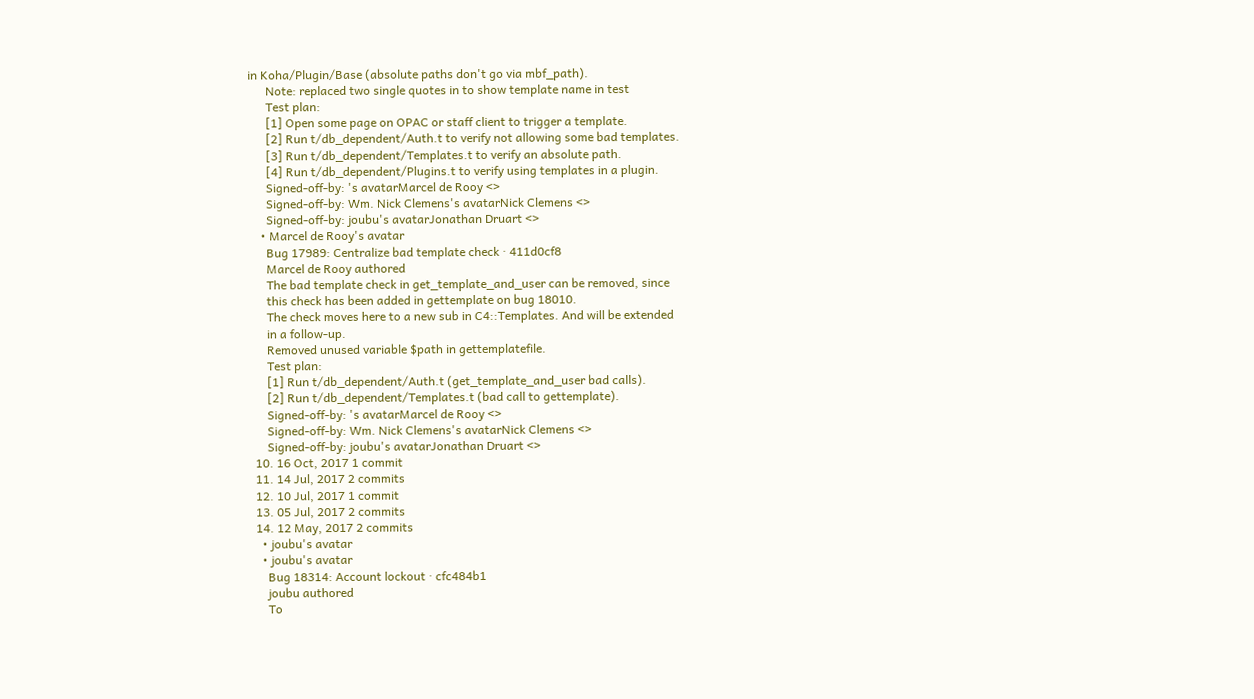in Koha/Plugin/Base (absolute paths don't go via mbf_path).
      Note: replaced two single quotes in to show template name in test
      Test plan:
      [1] Open some page on OPAC or staff client to trigger a template.
      [2] Run t/db_dependent/Auth.t to verify not allowing some bad templates.
      [3] Run t/db_dependent/Templates.t to verify an absolute path.
      [4] Run t/db_dependent/Plugins.t to verify using templates in a plugin.
      Signed-off-by: 's avatarMarcel de Rooy <>
      Signed-off-by: Wm. Nick Clemens's avatarNick Clemens <>
      Signed-off-by: joubu's avatarJonathan Druart <>
    • Marcel de Rooy's avatar
      Bug 17989: Centralize bad template check · 411d0cf8
      Marcel de Rooy authored
      The bad template check in get_template_and_user can be removed, since
      this check has been added in gettemplate on bug 18010.
      The check moves here to a new sub in C4::Templates. And will be extended
      in a follow-up.
      Removed unused variable $path in gettemplatefile.
      Test plan:
      [1] Run t/db_dependent/Auth.t (get_template_and_user bad calls).
      [2] Run t/db_dependent/Templates.t (bad call to gettemplate).
      Signed-off-by: 's avatarMarcel de Rooy <>
      Signed-off-by: Wm. Nick Clemens's avatarNick Clemens <>
      Signed-off-by: joubu's avatarJonathan Druart <>
  10. 16 Oct, 2017 1 commit
  11. 14 Jul, 2017 2 commits
  12. 10 Jul, 2017 1 commit
  13. 05 Jul, 2017 2 commits
  14. 12 May, 2017 2 commits
    • joubu's avatar
    • joubu's avatar
      Bug 18314: Account lockout · cfc484b1
      joubu authored
      To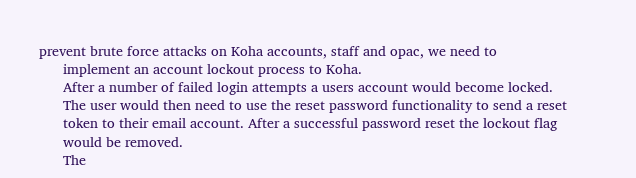prevent brute force attacks on Koha accounts, staff and opac, we need to
      implement an account lockout process to Koha.
      After a number of failed login attempts a users account would become locked.
      The user would then need to use the reset password functionality to send a reset
      token to their email account. After a successful password reset the lockout flag
      would be removed.
      The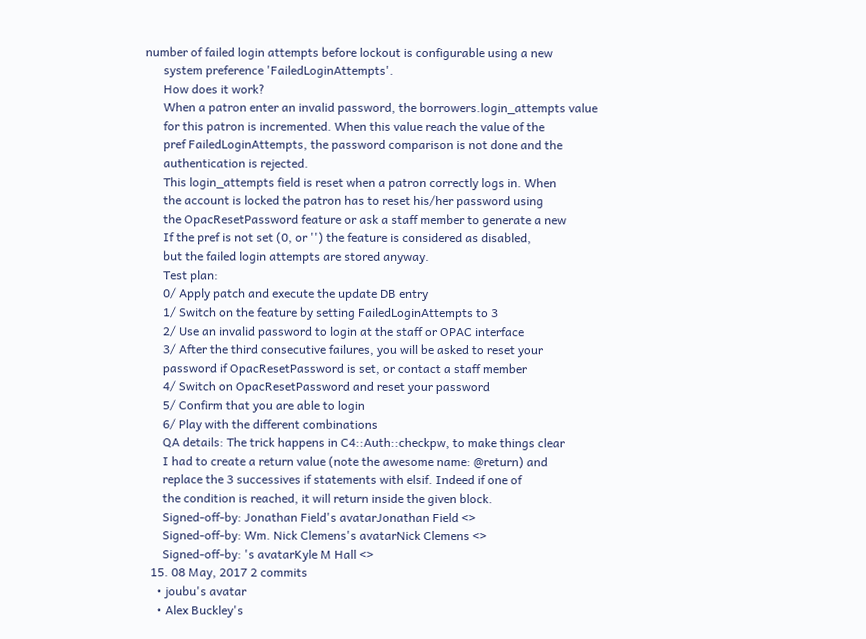number of failed login attempts before lockout is configurable using a new
      system preference 'FailedLoginAttempts'.
      How does it work?
      When a patron enter an invalid password, the borrowers.login_attempts value
      for this patron is incremented. When this value reach the value of the
      pref FailedLoginAttempts, the password comparison is not done and the
      authentication is rejected.
      This login_attempts field is reset when a patron correctly logs in. When
      the account is locked the patron has to reset his/her password using
      the OpacResetPassword feature or ask a staff member to generate a new
      If the pref is not set (0, or '') the feature is considered as disabled,
      but the failed login attempts are stored anyway.
      Test plan:
      0/ Apply patch and execute the update DB entry
      1/ Switch on the feature by setting FailedLoginAttempts to 3
      2/ Use an invalid password to login at the staff or OPAC interface
      3/ After the third consecutive failures, you will be asked to reset your
      password if OpacResetPassword is set, or contact a staff member
      4/ Switch on OpacResetPassword and reset your password
      5/ Confirm that you are able to login
      6/ Play with the different combinations
      QA details: The trick happens in C4::Auth::checkpw, to make things clear
      I had to create a return value (note the awesome name: @return) and
      replace the 3 successives if statements with elsif. Indeed if one of
      the condition is reached, it will return inside the given block.
      Signed-off-by: Jonathan Field's avatarJonathan Field <>
      Signed-off-by: Wm. Nick Clemens's avatarNick Clemens <>
      Signed-off-by: 's avatarKyle M Hall <>
  15. 08 May, 2017 2 commits
    • joubu's avatar
    • Alex Buckley's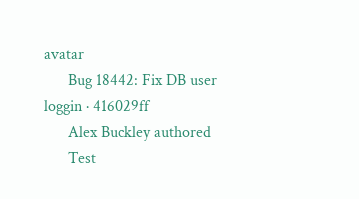avatar
      Bug 18442: Fix DB user loggin · 416029ff
      Alex Buckley authored
      Test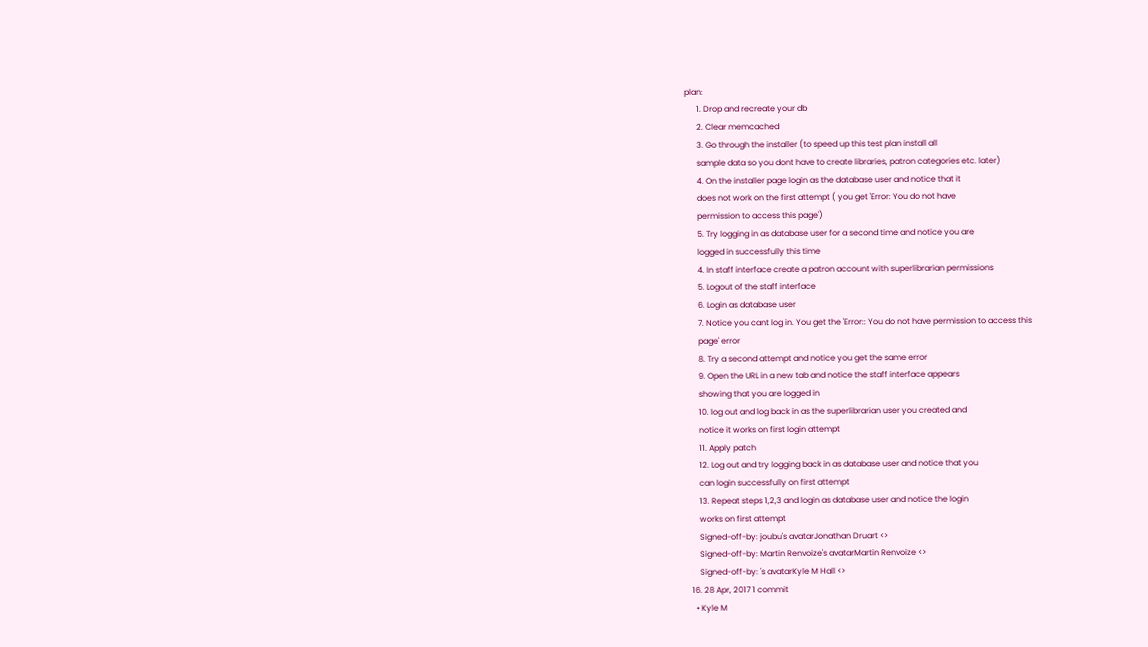plan:
      1. Drop and recreate your db
      2. Clear memcached
      3. Go through the installer (to speed up this test plan install all
      sample data so you dont have to create libraries, patron categories etc. later)
      4. On the installer page login as the database user and notice that it
      does not work on the first attempt ( you get 'Error: You do not have
      permission to access this page')
      5. Try logging in as database user for a second time and notice you are
      logged in successfully this time
      4. In staff interface create a patron account with superlibrarian permissions
      5. Logout of the staff interface
      6. Login as database user
      7. Notice you cant log in. You get the 'Error:: You do not have permission to access this
      page' error
      8. Try a second attempt and notice you get the same error
      9. Open the URL in a new tab and notice the staff interface appears
      showing that you are logged in
      10. log out and log back in as the superlibrarian user you created and
      notice it works on first login attempt
      11. Apply patch
      12. Log out and try logging back in as database user and notice that you
      can login successfully on first attempt
      13. Repeat steps 1,2,3 and login as database user and notice the login
      works on first attempt
      Signed-off-by: joubu's avatarJonathan Druart <>
      Signed-off-by: Martin Renvoize's avatarMartin Renvoize <>
      Signed-off-by: 's avatarKyle M Hall <>
  16. 28 Apr, 2017 1 commit
    • Kyle M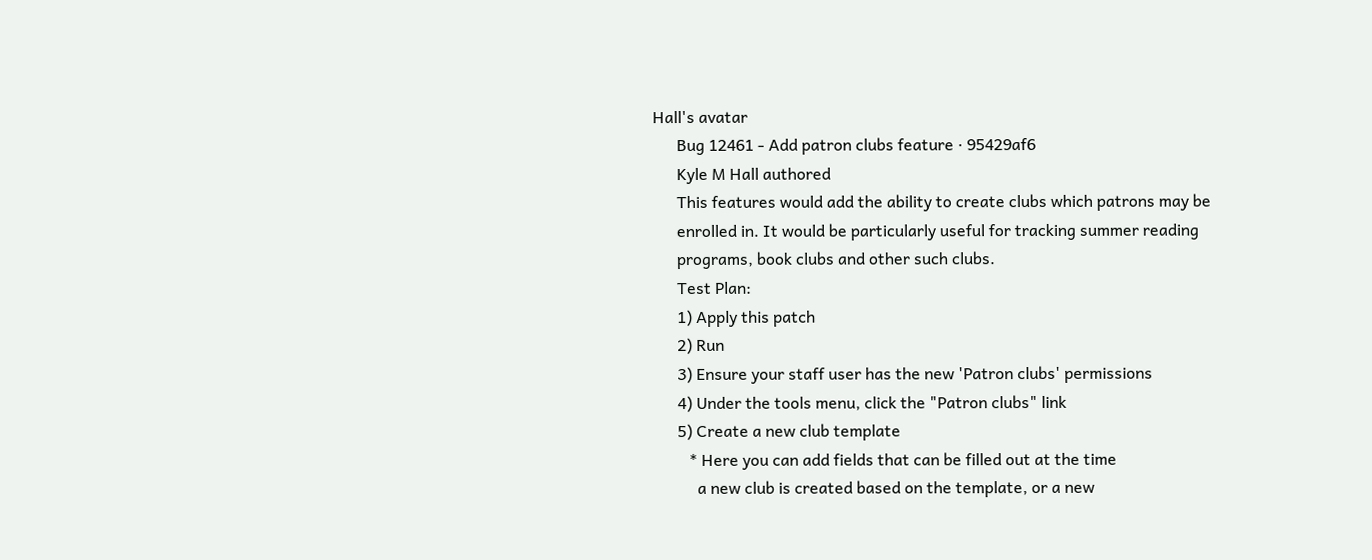Hall's avatar
      Bug 12461 - Add patron clubs feature · 95429af6
      Kyle M Hall authored
      This features would add the ability to create clubs which patrons may be
      enrolled in. It would be particularly useful for tracking summer reading
      programs, book clubs and other such clubs.
      Test Plan:
      1) Apply this patch
      2) Run
      3) Ensure your staff user has the new 'Patron clubs' permissions
      4) Under the tools menu, click the "Patron clubs" link
      5) Create a new club template
         * Here you can add fields that can be filled out at the time
           a new club is created based on the template, or a new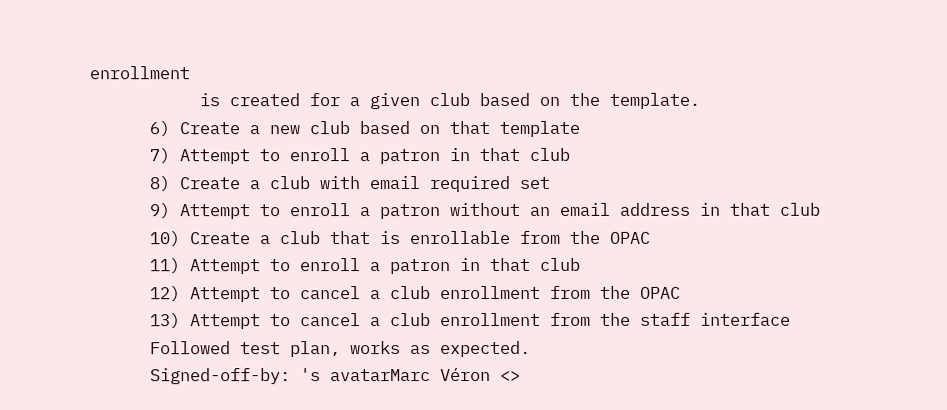enrollment
           is created for a given club based on the template.
      6) Create a new club based on that template
      7) Attempt to enroll a patron in that club
      8) Create a club with email required set
      9) Attempt to enroll a patron without an email address in that club
      10) Create a club that is enrollable from the OPAC
      11) Attempt to enroll a patron in that club
      12) Attempt to cancel a club enrollment from the OPAC
      13) Attempt to cancel a club enrollment from the staff interface
      Followed test plan, works as expected.
      Signed-off-by: 's avatarMarc Véron <>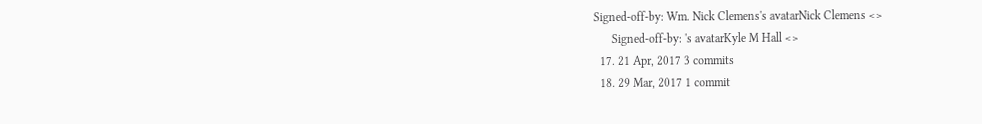Signed-off-by: Wm. Nick Clemens's avatarNick Clemens <>
      Signed-off-by: 's avatarKyle M Hall <>
  17. 21 Apr, 2017 3 commits
  18. 29 Mar, 2017 1 commit